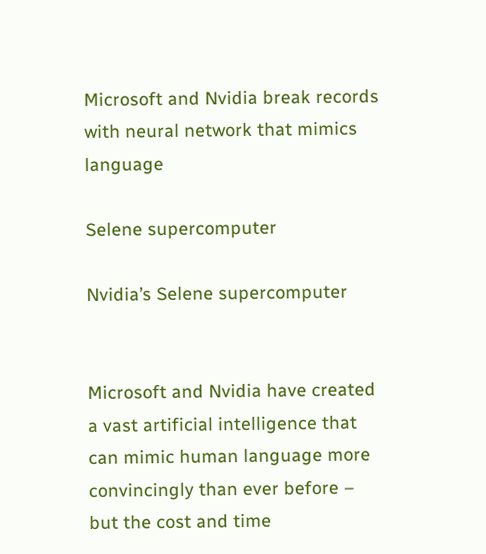Microsoft and Nvidia break records with neural network that mimics language

Selene supercomputer

Nvidia’s Selene supercomputer


Microsoft and Nvidia have created a vast artificial intelligence that can mimic human language more convincingly than ever before – but the cost and time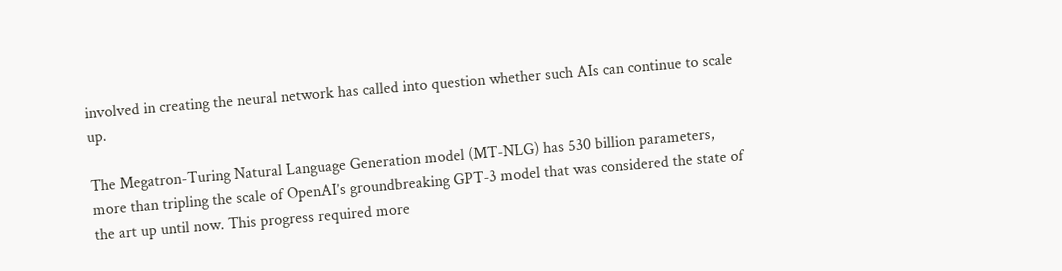involved in creating the neural network has called into question whether such AIs can continue to scale up.

The Megatron-Turing Natural Language Generation model (MT-NLG) has 530 billion parameters, more than tripling the scale of OpenAI’s groundbreaking GPT-3 model that was considered the state of the art up until now. This progress required more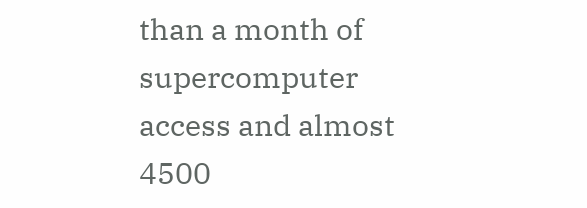than a month of supercomputer access and almost 4500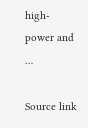high-power and …

Source link